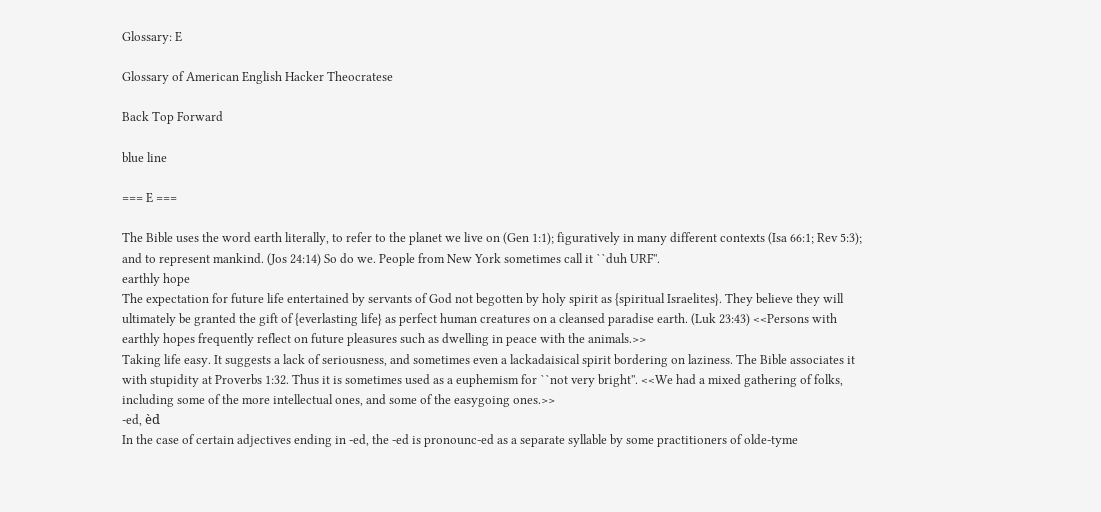Glossary: E

Glossary of American English Hacker Theocratese

Back Top Forward

blue line

=== E ===

The Bible uses the word earth literally, to refer to the planet we live on (Gen 1:1); figuratively in many different contexts (Isa 66:1; Rev 5:3); and to represent mankind. (Jos 24:14) So do we. People from New York sometimes call it ``duh URF''.
earthly hope
The expectation for future life entertained by servants of God not begotten by holy spirit as {spiritual Israelites}. They believe they will ultimately be granted the gift of {everlasting life} as perfect human creatures on a cleansed paradise earth. (Luk 23:43) <<Persons with earthly hopes frequently reflect on future pleasures such as dwelling in peace with the animals.>>
Taking life easy. It suggests a lack of seriousness, and sometimes even a lackadaisical spirit bordering on laziness. The Bible associates it with stupidity at Proverbs 1:32. Thus it is sometimes used as a euphemism for ``not very bright''. <<We had a mixed gathering of folks, including some of the more intellectual ones, and some of the easygoing ones.>>
-ed, èd
In the case of certain adjectives ending in -ed, the -ed is pronounc-ed as a separate syllable by some practitioners of olde-tyme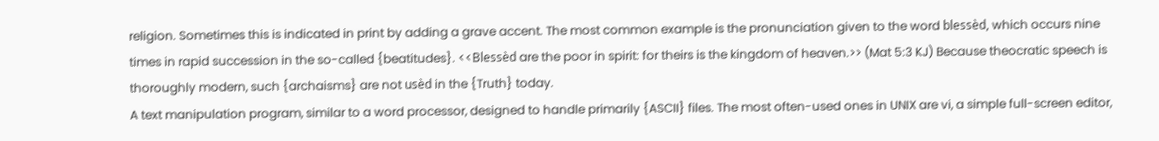religion. Sometimes this is indicated in print by adding a grave accent. The most common example is the pronunciation given to the word blessèd, which occurs nine times in rapid succession in the so-called {beatitudes}. <<Blessèd are the poor in spirit: for theirs is the kingdom of heaven.>> (Mat 5:3 KJ) Because theocratic speech is thoroughly modern, such {archaisms} are not usèd in the {Truth} today.
A text manipulation program, similar to a word processor, designed to handle primarily {ASCII} files. The most often-used ones in UNIX are vi, a simple full-screen editor,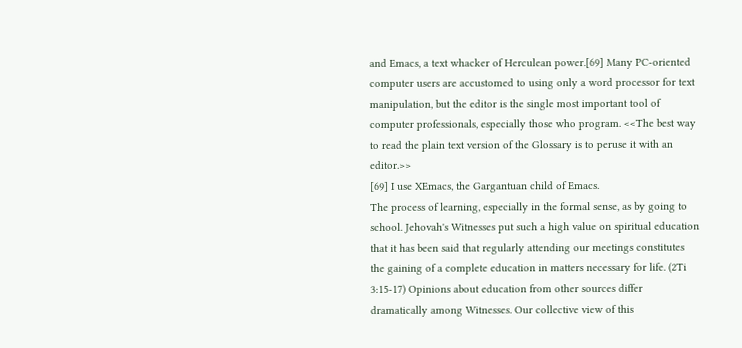and Emacs, a text whacker of Herculean power.[69] Many PC-oriented computer users are accustomed to using only a word processor for text manipulation, but the editor is the single most important tool of computer professionals, especially those who program. <<The best way to read the plain text version of the Glossary is to peruse it with an editor.>>
[69] I use XEmacs, the Gargantuan child of Emacs.
The process of learning, especially in the formal sense, as by going to school. Jehovah's Witnesses put such a high value on spiritual education that it has been said that regularly attending our meetings constitutes the gaining of a complete education in matters necessary for life. (2Ti 3:15-17) Opinions about education from other sources differ dramatically among Witnesses. Our collective view of this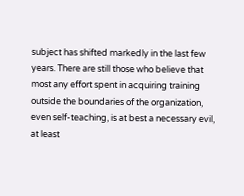subject has shifted markedly in the last few years. There are still those who believe that most any effort spent in acquiring training outside the boundaries of the organization, even self-teaching, is at best a necessary evil, at least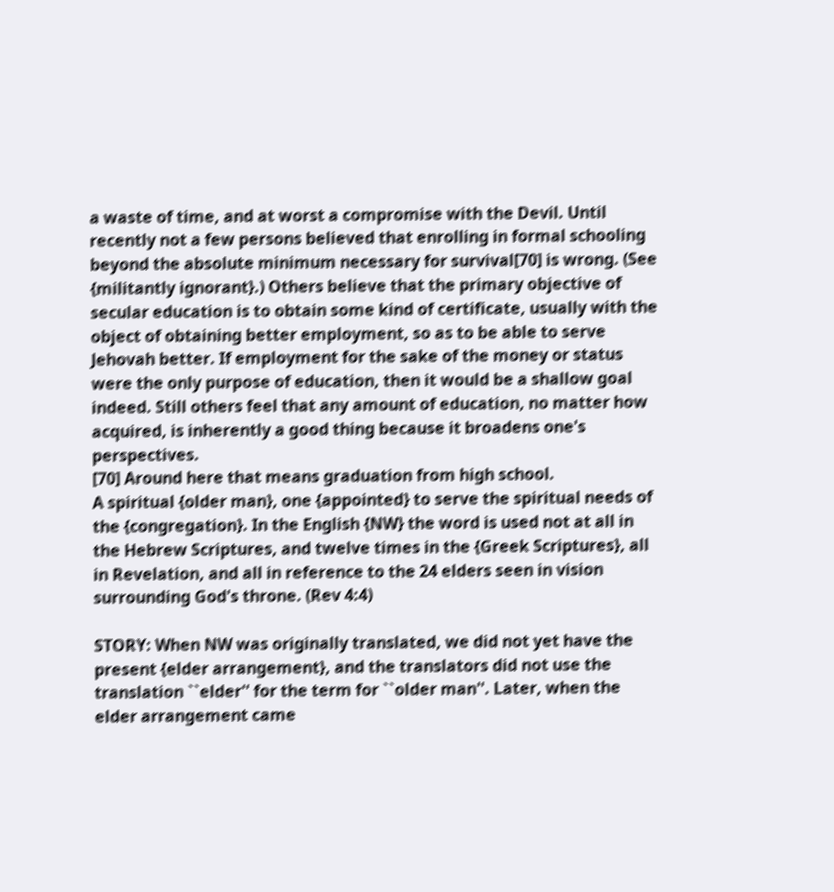a waste of time, and at worst a compromise with the Devil. Until recently not a few persons believed that enrolling in formal schooling beyond the absolute minimum necessary for survival[70] is wrong. (See {militantly ignorant}.) Others believe that the primary objective of secular education is to obtain some kind of certificate, usually with the object of obtaining better employment, so as to be able to serve Jehovah better. If employment for the sake of the money or status were the only purpose of education, then it would be a shallow goal indeed. Still others feel that any amount of education, no matter how acquired, is inherently a good thing because it broadens one's perspectives.
[70] Around here that means graduation from high school.
A spiritual {older man}, one {appointed} to serve the spiritual needs of the {congregation}. In the English {NW} the word is used not at all in the Hebrew Scriptures, and twelve times in the {Greek Scriptures}, all in Revelation, and all in reference to the 24 elders seen in vision surrounding God's throne. (Rev 4:4)

STORY: When NW was originally translated, we did not yet have the present {elder arrangement}, and the translators did not use the translation ``elder'' for the term for ``older man''. Later, when the elder arrangement came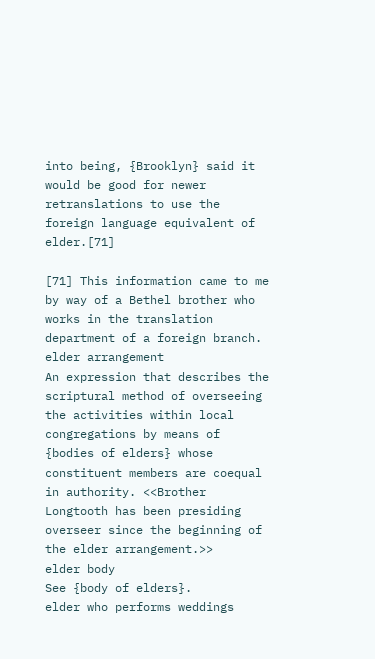into being, {Brooklyn} said it would be good for newer retranslations to use the foreign language equivalent of elder.[71]

[71] This information came to me by way of a Bethel brother who works in the translation department of a foreign branch.
elder arrangement
An expression that describes the scriptural method of overseeing the activities within local congregations by means of {bodies of elders} whose constituent members are coequal in authority. <<Brother Longtooth has been presiding overseer since the beginning of the elder arrangement.>>
elder body
See {body of elders}.
elder who performs weddings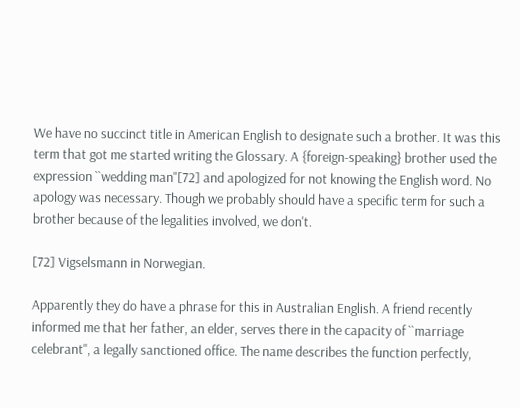We have no succinct title in American English to designate such a brother. It was this term that got me started writing the Glossary. A {foreign-speaking} brother used the expression ``wedding man''[72] and apologized for not knowing the English word. No apology was necessary. Though we probably should have a specific term for such a brother because of the legalities involved, we don't.

[72] Vigselsmann in Norwegian.

Apparently they do have a phrase for this in Australian English. A friend recently informed me that her father, an elder, serves there in the capacity of ``marriage celebrant'', a legally sanctioned office. The name describes the function perfectly,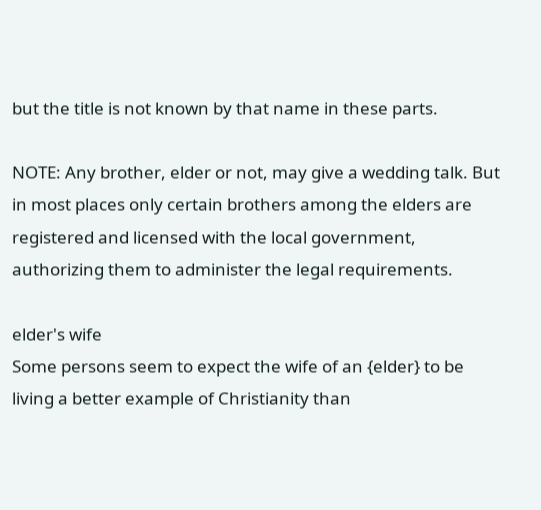but the title is not known by that name in these parts.

NOTE: Any brother, elder or not, may give a wedding talk. But in most places only certain brothers among the elders are registered and licensed with the local government, authorizing them to administer the legal requirements.

elder's wife
Some persons seem to expect the wife of an {elder} to be living a better example of Christianity than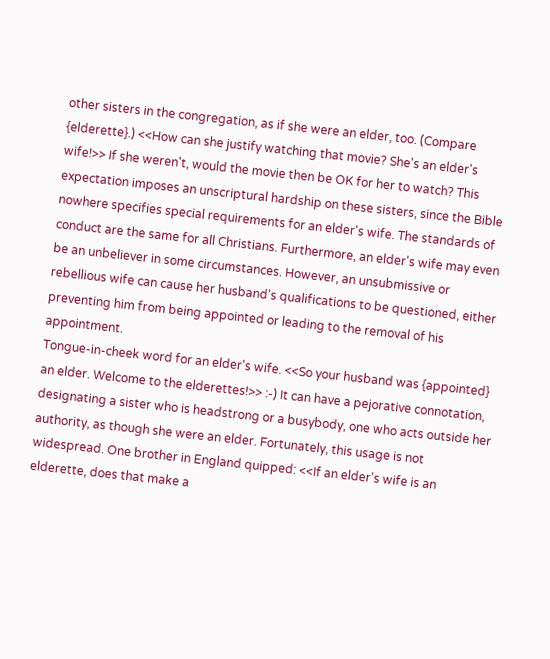other sisters in the congregation, as if she were an elder, too. (Compare {elderette}.) <<How can she justify watching that movie? She's an elder's wife!>> If she weren't, would the movie then be OK for her to watch? This expectation imposes an unscriptural hardship on these sisters, since the Bible nowhere specifies special requirements for an elder's wife. The standards of conduct are the same for all Christians. Furthermore, an elder's wife may even be an unbeliever in some circumstances. However, an unsubmissive or rebellious wife can cause her husband's qualifications to be questioned, either preventing him from being appointed or leading to the removal of his appointment.
Tongue-in-cheek word for an elder's wife. <<So your husband was {appointed} an elder. Welcome to the elderettes!>> :-) It can have a pejorative connotation, designating a sister who is headstrong or a busybody, one who acts outside her authority, as though she were an elder. Fortunately, this usage is not widespread. One brother in England quipped: <<If an elder's wife is an elderette, does that make a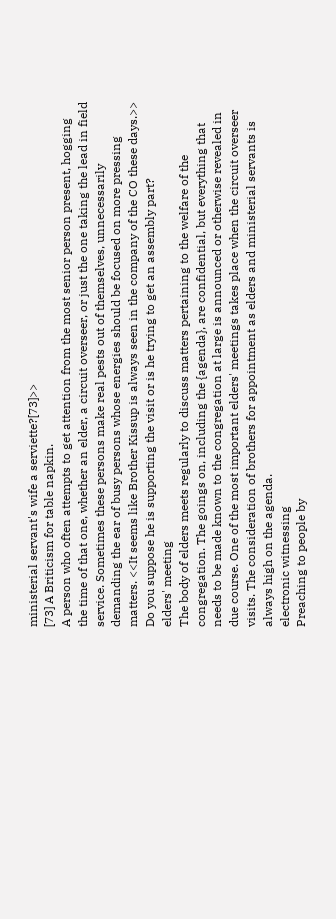ministerial servant's wife a serviette?[73]>>
[73] A Briticism for table napkin.
A person who often attempts to get attention from the most senior person present, hogging the time of that one, whether an elder, a circuit overseer, or just the one taking the lead in field service. Sometimes these persons make real pests out of themselves, unnecessarily demanding the ear of busy persons whose energies should be focused on more pressing matters. <<It seems like Brother Kissup is always seen in the company of the CO these days.>> Do you suppose he is supporting the visit or is he trying to get an assembly part?
elders' meeting
The body of elders meets regularly to discuss matters pertaining to the welfare of the congregation. The goings on, including the {agenda}, are confidential, but everything that needs to be made known to the congregation at large is announced or otherwise revealed in due course. One of the most important elders' meetings takes place when the circuit overseer visits. The consideration of brothers for appointment as elders and ministerial servants is always high on the agenda.
electronic witnessing
Preaching to people by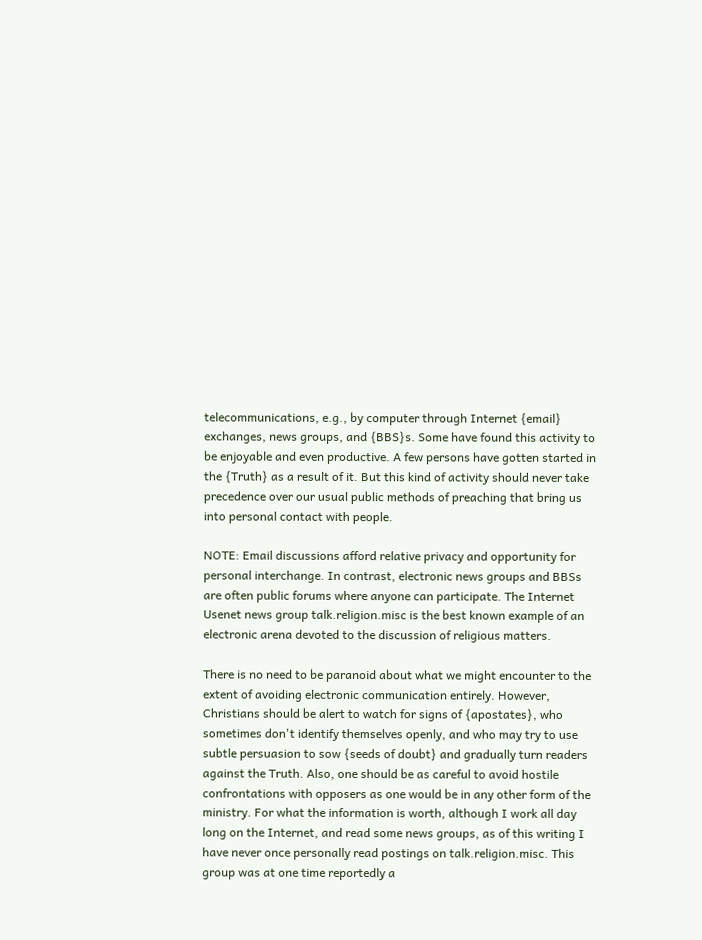telecommunications, e.g., by computer through Internet {email} exchanges, news groups, and {BBS}s. Some have found this activity to be enjoyable and even productive. A few persons have gotten started in the {Truth} as a result of it. But this kind of activity should never take precedence over our usual public methods of preaching that bring us into personal contact with people.

NOTE: Email discussions afford relative privacy and opportunity for personal interchange. In contrast, electronic news groups and BBSs are often public forums where anyone can participate. The Internet Usenet news group talk.religion.misc is the best known example of an electronic arena devoted to the discussion of religious matters.

There is no need to be paranoid about what we might encounter to the extent of avoiding electronic communication entirely. However, Christians should be alert to watch for signs of {apostates}, who sometimes don't identify themselves openly, and who may try to use subtle persuasion to sow {seeds of doubt} and gradually turn readers against the Truth. Also, one should be as careful to avoid hostile confrontations with opposers as one would be in any other form of the ministry. For what the information is worth, although I work all day long on the Internet, and read some news groups, as of this writing I have never once personally read postings on talk.religion.misc. This group was at one time reportedly a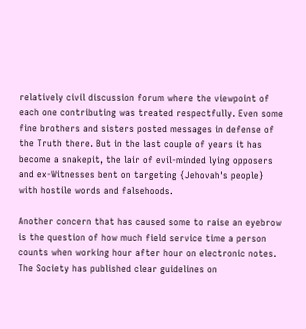relatively civil discussion forum where the viewpoint of each one contributing was treated respectfully. Even some fine brothers and sisters posted messages in defense of the Truth there. But in the last couple of years it has become a snakepit, the lair of evil-minded lying opposers and ex-Witnesses bent on targeting {Jehovah's people} with hostile words and falsehoods.

Another concern that has caused some to raise an eyebrow is the question of how much field service time a person counts when working hour after hour on electronic notes. The Society has published clear guidelines on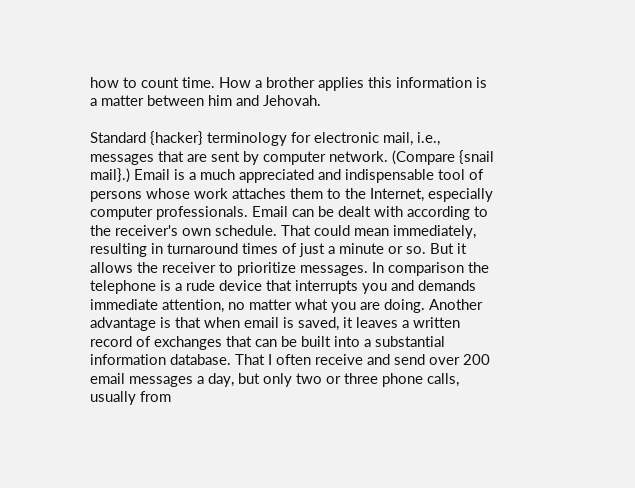how to count time. How a brother applies this information is a matter between him and Jehovah.

Standard {hacker} terminology for electronic mail, i.e., messages that are sent by computer network. (Compare {snail mail}.) Email is a much appreciated and indispensable tool of persons whose work attaches them to the Internet, especially computer professionals. Email can be dealt with according to the receiver's own schedule. That could mean immediately, resulting in turnaround times of just a minute or so. But it allows the receiver to prioritize messages. In comparison the telephone is a rude device that interrupts you and demands immediate attention, no matter what you are doing. Another advantage is that when email is saved, it leaves a written record of exchanges that can be built into a substantial information database. That I often receive and send over 200 email messages a day, but only two or three phone calls, usually from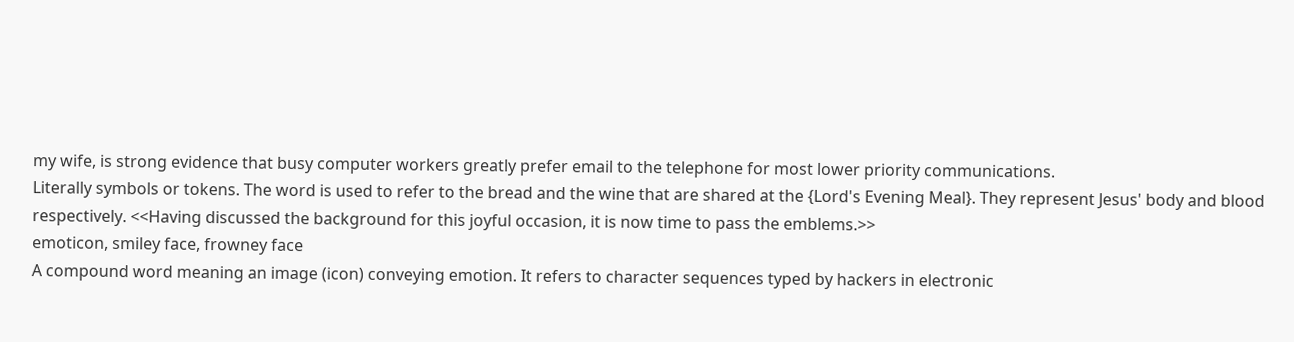my wife, is strong evidence that busy computer workers greatly prefer email to the telephone for most lower priority communications.
Literally symbols or tokens. The word is used to refer to the bread and the wine that are shared at the {Lord's Evening Meal}. They represent Jesus' body and blood respectively. <<Having discussed the background for this joyful occasion, it is now time to pass the emblems.>>
emoticon, smiley face, frowney face
A compound word meaning an image (icon) conveying emotion. It refers to character sequences typed by hackers in electronic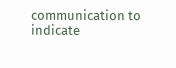communication to indicate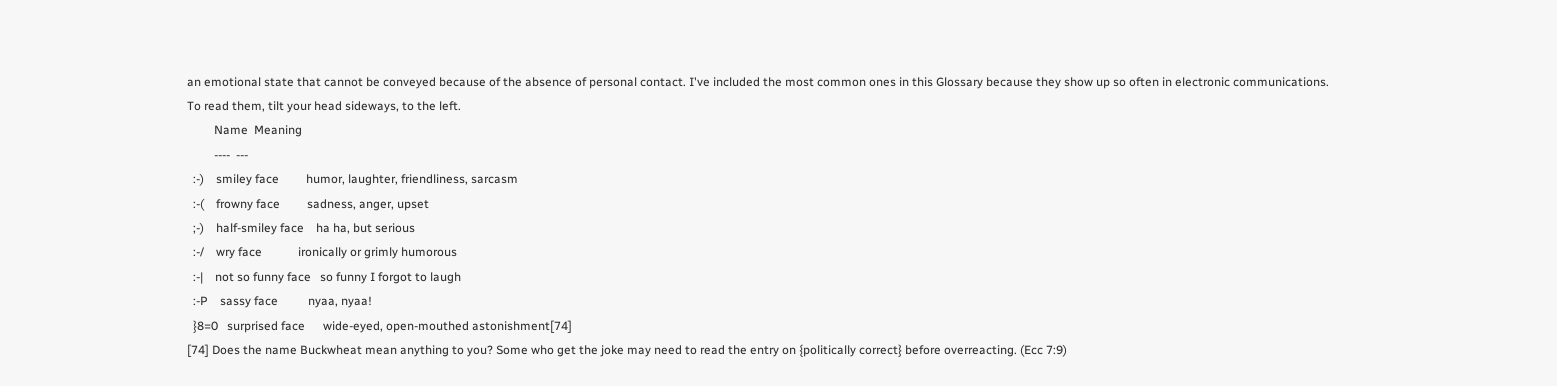an emotional state that cannot be conveyed because of the absence of personal contact. I've included the most common ones in this Glossary because they show up so often in electronic communications. To read them, tilt your head sideways, to the left.
         Name  Meaning
         ----  ---
  :-)    smiley face         humor, laughter, friendliness, sarcasm
  :-(    frowny face         sadness, anger, upset
  ;-)    half-smiley face    ha ha, but serious
  :-/    wry face            ironically or grimly humorous
  :-|    not so funny face   so funny I forgot to laugh
  :-P    sassy face          nyaa, nyaa!
  }8=0   surprised face      wide-eyed, open-mouthed astonishment[74]
[74] Does the name Buckwheat mean anything to you? Some who get the joke may need to read the entry on {politically correct} before overreacting. (Ecc 7:9)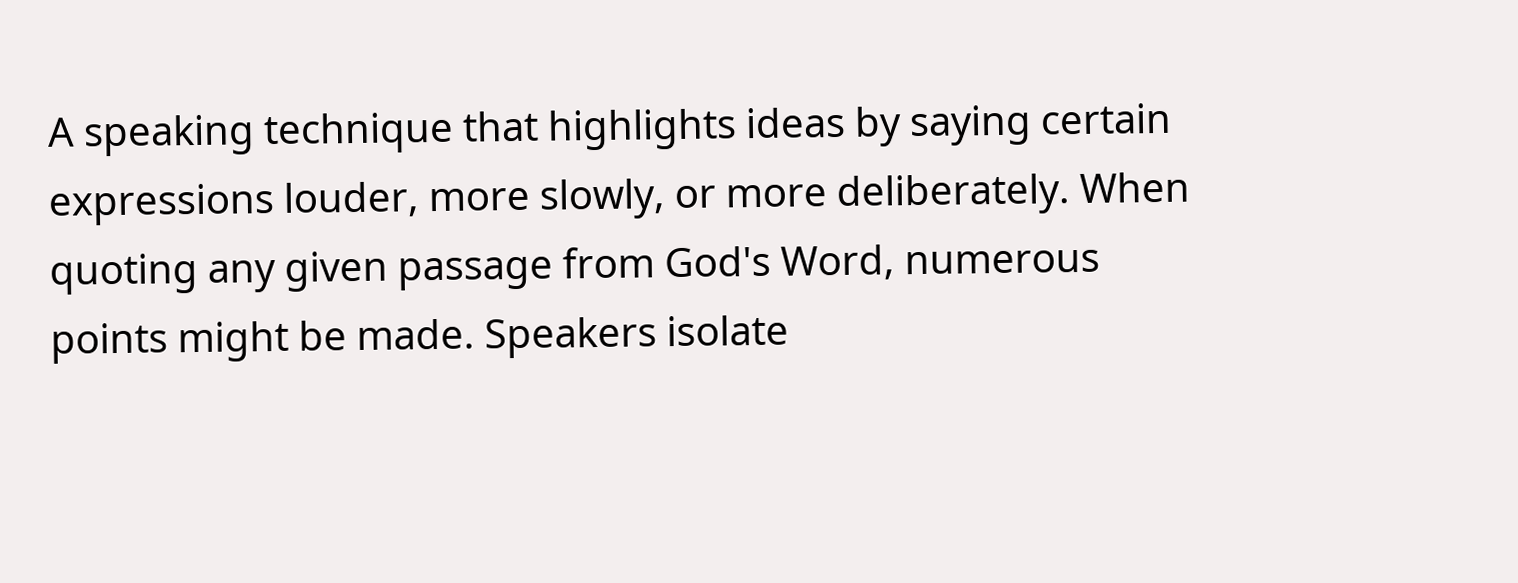A speaking technique that highlights ideas by saying certain expressions louder, more slowly, or more deliberately. When quoting any given passage from God's Word, numerous points might be made. Speakers isolate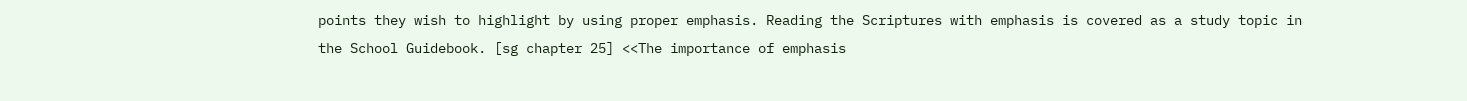points they wish to highlight by using proper emphasis. Reading the Scriptures with emphasis is covered as a study topic in the School Guidebook. [sg chapter 25] <<The importance of emphasis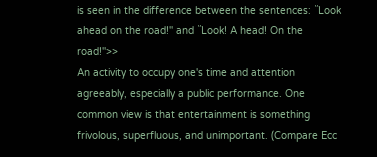is seen in the difference between the sentences: ``Look ahead on the road!'' and ``Look! A head! On the road!''>>
An activity to occupy one's time and attention agreeably, especially a public performance. One common view is that entertainment is something frivolous, superfluous, and unimportant. (Compare Ecc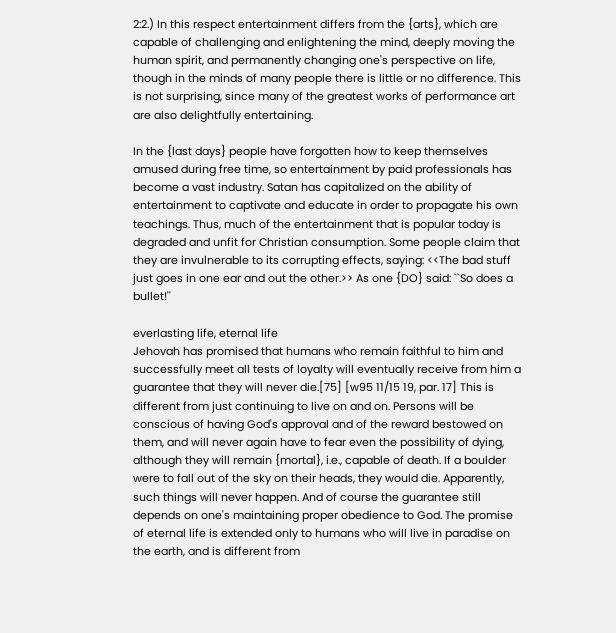2:2.) In this respect entertainment differs from the {arts}, which are capable of challenging and enlightening the mind, deeply moving the human spirit, and permanently changing one's perspective on life, though in the minds of many people there is little or no difference. This is not surprising, since many of the greatest works of performance art are also delightfully entertaining.

In the {last days} people have forgotten how to keep themselves amused during free time, so entertainment by paid professionals has become a vast industry. Satan has capitalized on the ability of entertainment to captivate and educate in order to propagate his own teachings. Thus, much of the entertainment that is popular today is degraded and unfit for Christian consumption. Some people claim that they are invulnerable to its corrupting effects, saying: <<The bad stuff just goes in one ear and out the other.>> As one {DO} said: ``So does a bullet!''

everlasting life, eternal life
Jehovah has promised that humans who remain faithful to him and successfully meet all tests of loyalty will eventually receive from him a guarantee that they will never die.[75] [w95 11/15 19, par. 17] This is different from just continuing to live on and on. Persons will be conscious of having God's approval and of the reward bestowed on them, and will never again have to fear even the possibility of dying, although they will remain {mortal}, i.e., capable of death. If a boulder were to fall out of the sky on their heads, they would die. Apparently, such things will never happen. And of course the guarantee still depends on one's maintaining proper obedience to God. The promise of eternal life is extended only to humans who will live in paradise on the earth, and is different from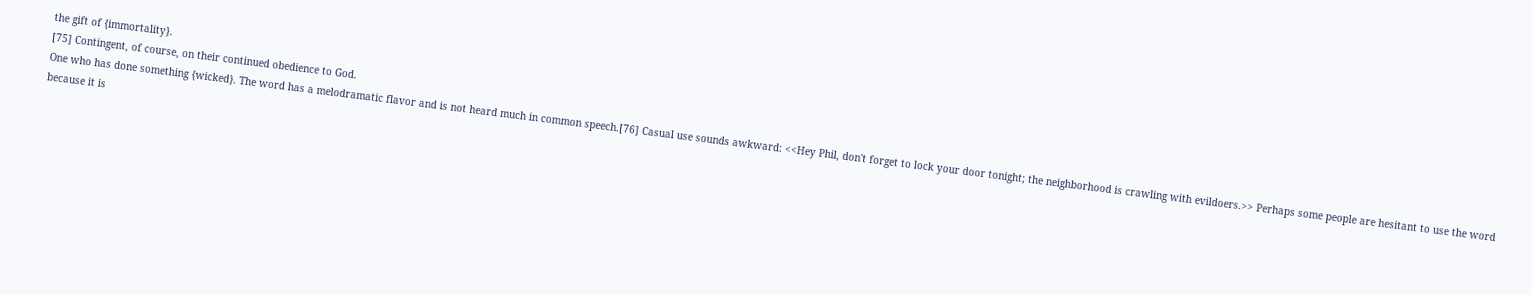the gift of {immortality}.
[75] Contingent, of course, on their continued obedience to God.
One who has done something {wicked}. The word has a melodramatic flavor and is not heard much in common speech.[76] Casual use sounds awkward: <<Hey Phil, don't forget to lock your door tonight; the neighborhood is crawling with evildoers.>> Perhaps some people are hesitant to use the word because it is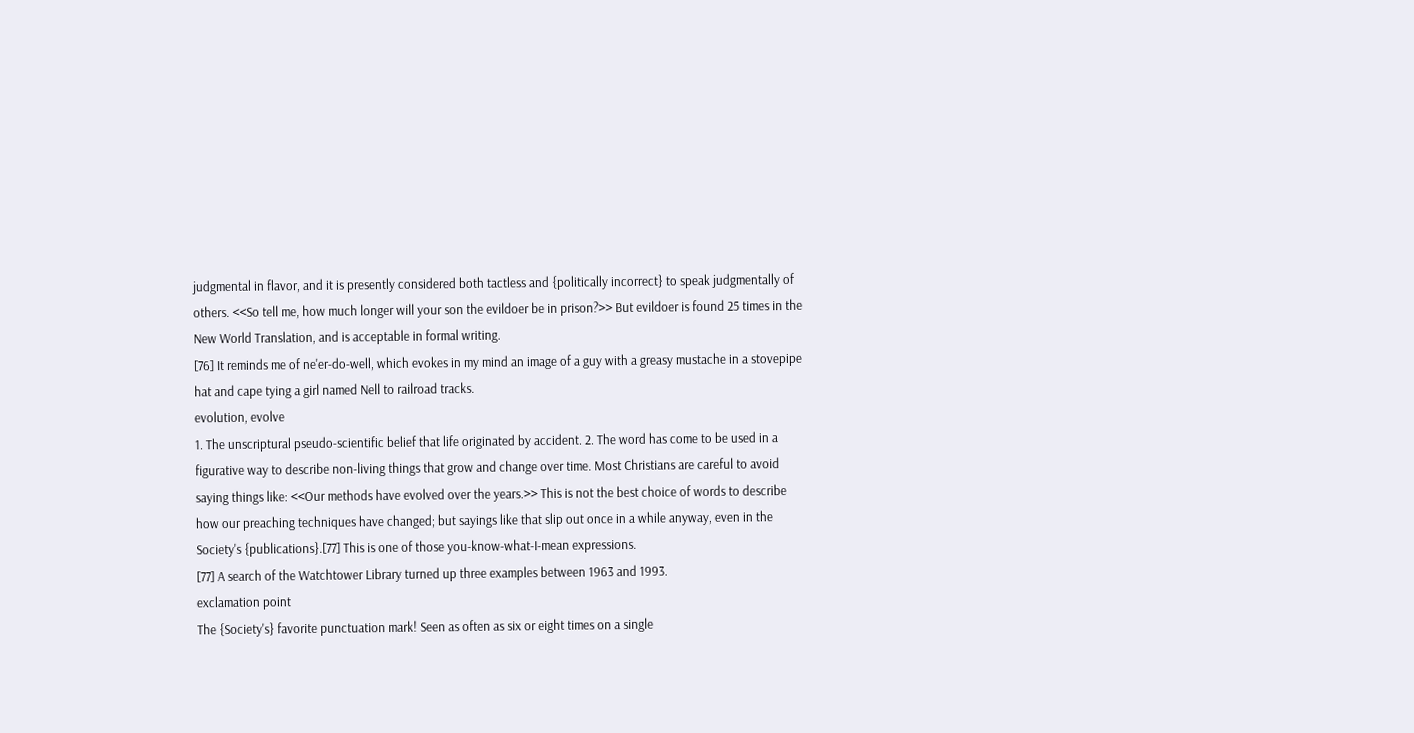judgmental in flavor, and it is presently considered both tactless and {politically incorrect} to speak judgmentally of others. <<So tell me, how much longer will your son the evildoer be in prison?>> But evildoer is found 25 times in the New World Translation, and is acceptable in formal writing.
[76] It reminds me of ne'er-do-well, which evokes in my mind an image of a guy with a greasy mustache in a stovepipe hat and cape tying a girl named Nell to railroad tracks.
evolution, evolve
1. The unscriptural pseudo-scientific belief that life originated by accident. 2. The word has come to be used in a figurative way to describe non-living things that grow and change over time. Most Christians are careful to avoid saying things like: <<Our methods have evolved over the years.>> This is not the best choice of words to describe how our preaching techniques have changed; but sayings like that slip out once in a while anyway, even in the Society's {publications}.[77] This is one of those you-know-what-I-mean expressions.
[77] A search of the Watchtower Library turned up three examples between 1963 and 1993.
exclamation point
The {Society's} favorite punctuation mark! Seen as often as six or eight times on a single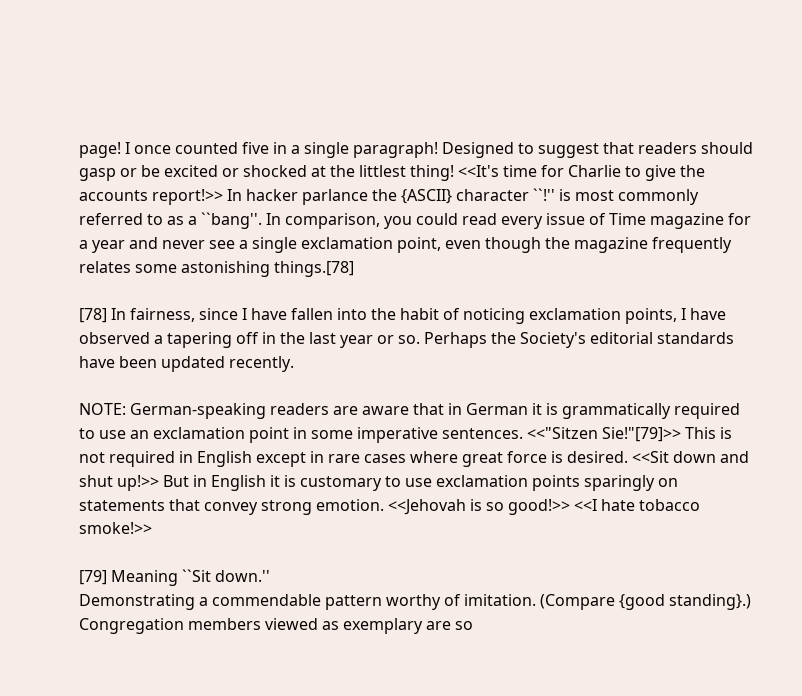page! I once counted five in a single paragraph! Designed to suggest that readers should gasp or be excited or shocked at the littlest thing! <<It's time for Charlie to give the accounts report!>> In hacker parlance the {ASCII} character ``!'' is most commonly referred to as a ``bang''. In comparison, you could read every issue of Time magazine for a year and never see a single exclamation point, even though the magazine frequently relates some astonishing things.[78]

[78] In fairness, since I have fallen into the habit of noticing exclamation points, I have observed a tapering off in the last year or so. Perhaps the Society's editorial standards have been updated recently.

NOTE: German-speaking readers are aware that in German it is grammatically required to use an exclamation point in some imperative sentences. <<"Sitzen Sie!"[79]>> This is not required in English except in rare cases where great force is desired. <<Sit down and shut up!>> But in English it is customary to use exclamation points sparingly on statements that convey strong emotion. <<Jehovah is so good!>> <<I hate tobacco smoke!>>

[79] Meaning ``Sit down.''
Demonstrating a commendable pattern worthy of imitation. (Compare {good standing}.) Congregation members viewed as exemplary are so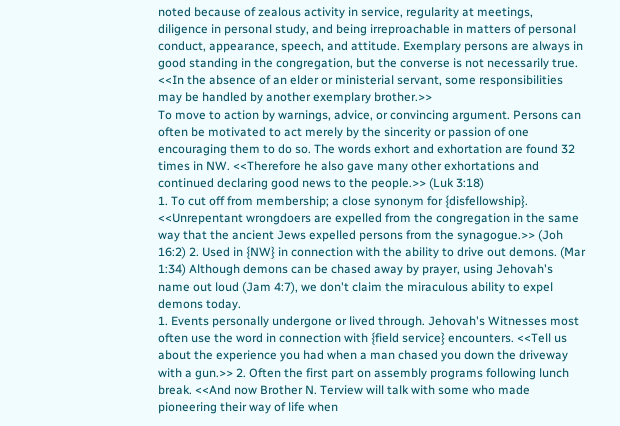noted because of zealous activity in service, regularity at meetings, diligence in personal study, and being irreproachable in matters of personal conduct, appearance, speech, and attitude. Exemplary persons are always in good standing in the congregation, but the converse is not necessarily true. <<In the absence of an elder or ministerial servant, some responsibilities may be handled by another exemplary brother.>>
To move to action by warnings, advice, or convincing argument. Persons can often be motivated to act merely by the sincerity or passion of one encouraging them to do so. The words exhort and exhortation are found 32 times in NW. <<Therefore he also gave many other exhortations and continued declaring good news to the people.>> (Luk 3:18)
1. To cut off from membership; a close synonym for {disfellowship}. <<Unrepentant wrongdoers are expelled from the congregation in the same way that the ancient Jews expelled persons from the synagogue.>> (Joh 16:2) 2. Used in {NW} in connection with the ability to drive out demons. (Mar 1:34) Although demons can be chased away by prayer, using Jehovah's name out loud (Jam 4:7), we don't claim the miraculous ability to expel demons today.
1. Events personally undergone or lived through. Jehovah's Witnesses most often use the word in connection with {field service} encounters. <<Tell us about the experience you had when a man chased you down the driveway with a gun.>> 2. Often the first part on assembly programs following lunch break. <<And now Brother N. Terview will talk with some who made pioneering their way of life when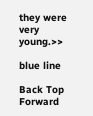they were very young.>>

blue line

Back Top Forward